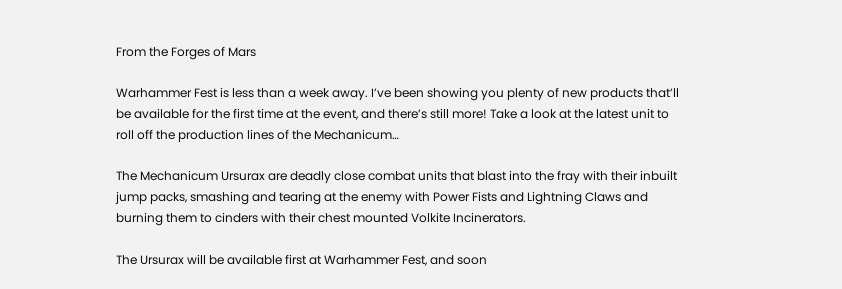From the Forges of Mars

Warhammer Fest is less than a week away. I’ve been showing you plenty of new products that’ll be available for the first time at the event, and there’s still more! Take a look at the latest unit to roll off the production lines of the Mechanicum…

The Mechanicum Ursurax are deadly close combat units that blast into the fray with their inbuilt jump packs, smashing and tearing at the enemy with Power Fists and Lightning Claws and burning them to cinders with their chest mounted Volkite Incinerators.

The Ursurax will be available first at Warhammer Fest, and soon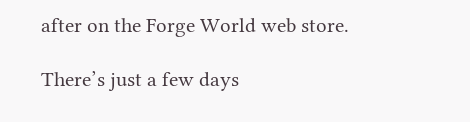after on the Forge World web store.

There’s just a few days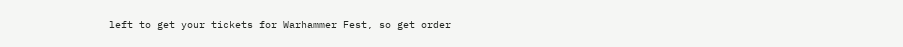left to get your tickets for Warhammer Fest, so get order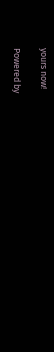yours now!

Powered by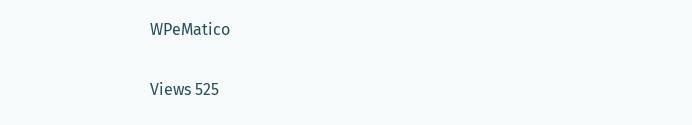WPeMatico

Views 525